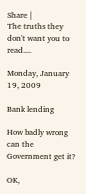Share |
The truths they don't want you to read....

Monday, January 19, 2009

Bank lending

How badly wrong can the Government get it?

OK,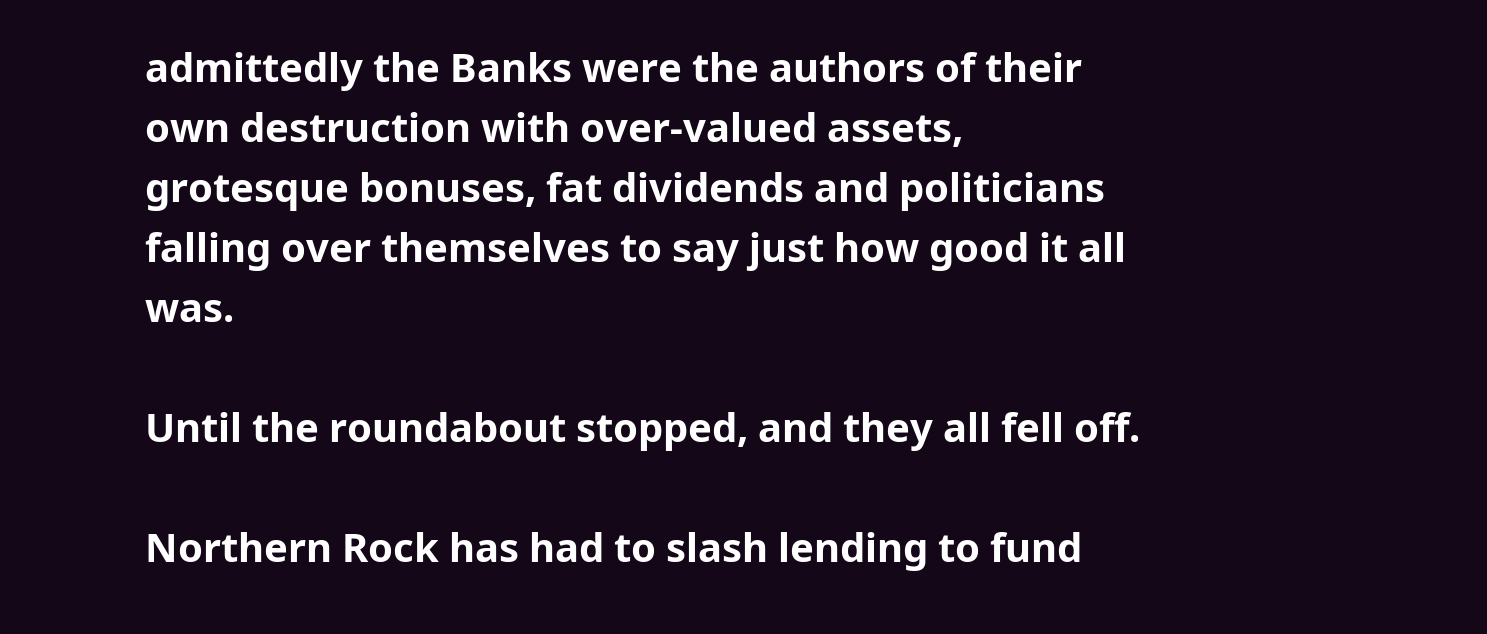admittedly the Banks were the authors of their own destruction with over-valued assets, grotesque bonuses, fat dividends and politicians falling over themselves to say just how good it all was.

Until the roundabout stopped, and they all fell off.

Northern Rock has had to slash lending to fund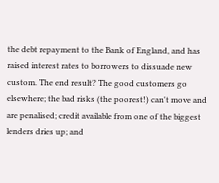the debt repayment to the Bank of England, and has raised interest rates to borrowers to dissuade new custom. The end result? The good customers go elsewhere; the bad risks (the poorest!) can't move and are penalised; credit available from one of the biggest lenders dries up; and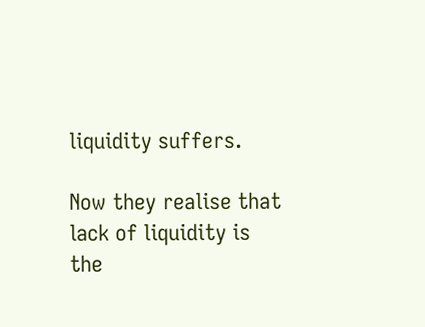liquidity suffers.

Now they realise that lack of liquidity is the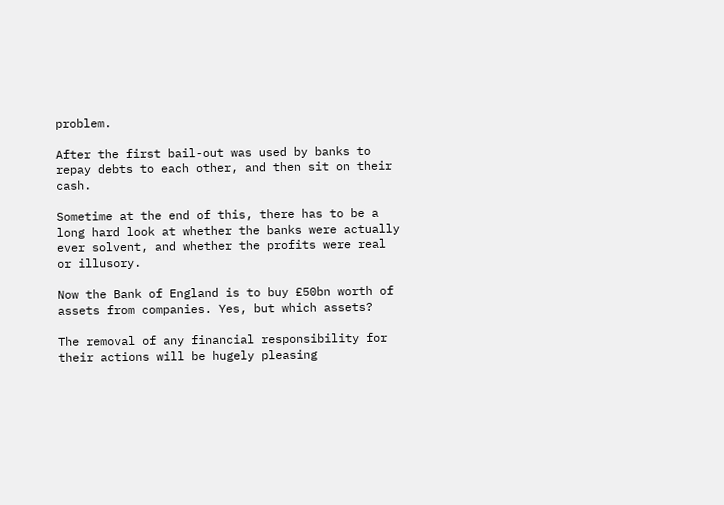problem.

After the first bail-out was used by banks to repay debts to each other, and then sit on their cash.

Sometime at the end of this, there has to be a long hard look at whether the banks were actually ever solvent, and whether the profits were real or illusory.

Now the Bank of England is to buy £50bn worth of assets from companies. Yes, but which assets?

The removal of any financial responsibility for their actions will be hugely pleasing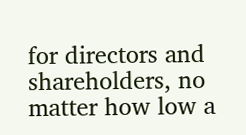for directors and shareholders, no matter how low a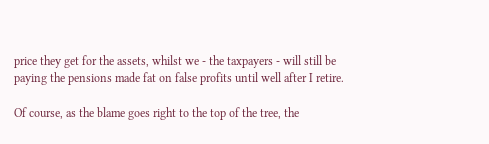price they get for the assets, whilst we - the taxpayers - will still be paying the pensions made fat on false profits until well after I retire.

Of course, as the blame goes right to the top of the tree, the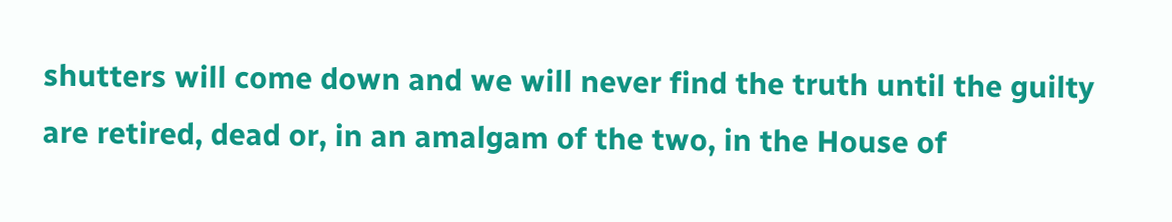shutters will come down and we will never find the truth until the guilty are retired, dead or, in an amalgam of the two, in the House of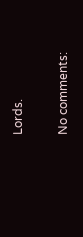Lords.

No comments: